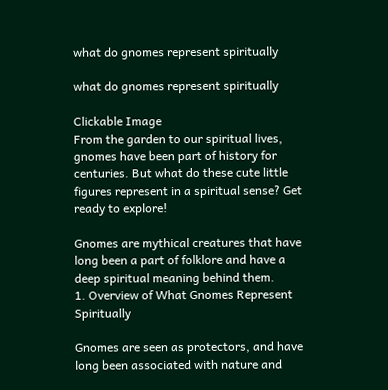what do gnomes represent spiritually

what do gnomes represent spiritually

Clickable Image
From the garden to our spiritual lives, gnomes have been part of history for centuries. But what do these cute little figures represent in a spiritual sense? Get ready to explore!

Gnomes are mythical creatures that have long been a part of folklore and have a deep spiritual meaning behind them.
1. Overview of What Gnomes Represent Spiritually

Gnomes are seen as protectors, and have long been associated with nature and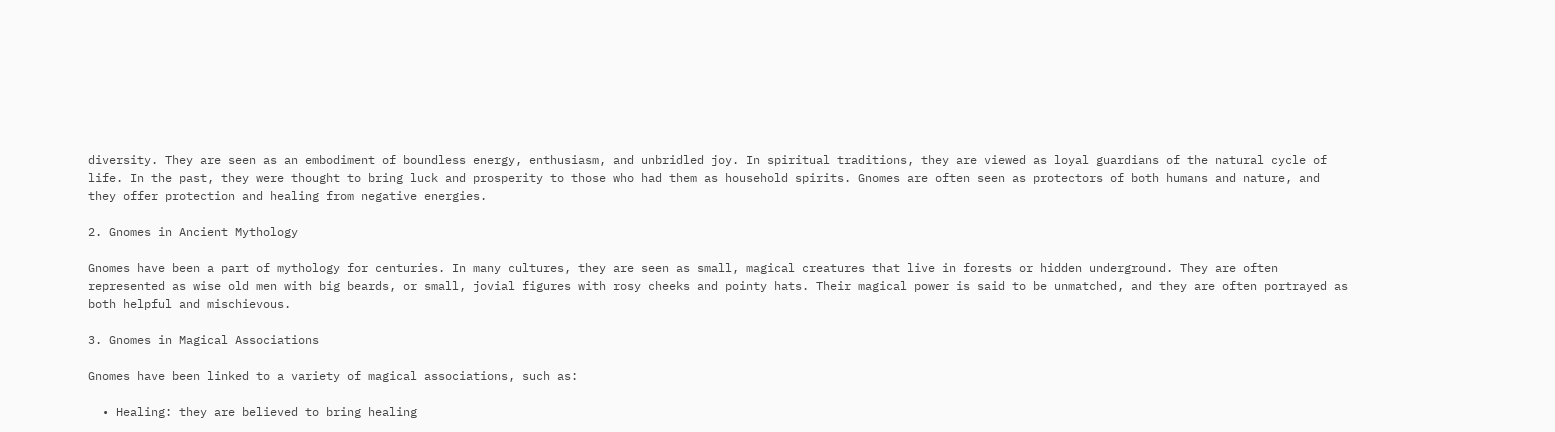diversity. They are seen as an embodiment of boundless energy, enthusiasm, and unbridled joy. In spiritual traditions, they are viewed as loyal guardians of the natural cycle of life. In the past, they were thought to bring luck and prosperity to those who had them as household spirits. Gnomes are often seen as protectors of both humans and nature, and they offer protection and healing from negative energies.

2. Gnomes in Ancient Mythology

Gnomes have been a part of mythology for centuries. In many cultures, they are seen as small, magical creatures that live in forests or hidden underground. They are often represented as wise old men with big beards, or small, jovial figures with rosy cheeks and pointy hats. Their magical power is said to be unmatched, and they are often portrayed as both helpful and mischievous.

3. Gnomes in Magical Associations

Gnomes have been linked to a variety of magical associations, such as:

  • Healing: they are believed to bring healing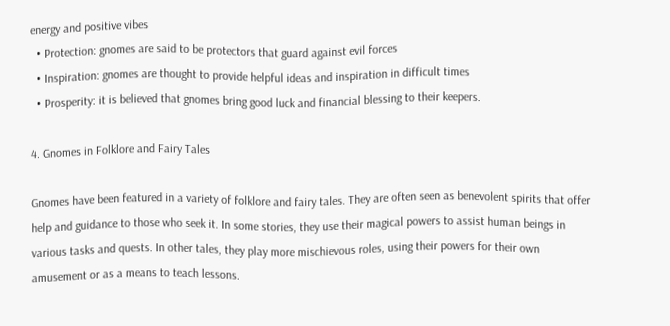energy and positive vibes
  • Protection: gnomes are said to be protectors that guard against evil forces
  • Inspiration: gnomes are thought to provide helpful ideas and inspiration in difficult times
  • Prosperity: it is believed that gnomes bring good luck and financial blessing to their keepers.

4. Gnomes in Folklore and Fairy Tales

Gnomes have been featured in a variety of folklore and fairy tales. They are often seen as benevolent spirits that offer help and guidance to those who seek it. In some stories, they use their magical powers to assist human beings in various tasks and quests. In other tales, they play more mischievous roles, using their powers for their own amusement or as a means to teach lessons.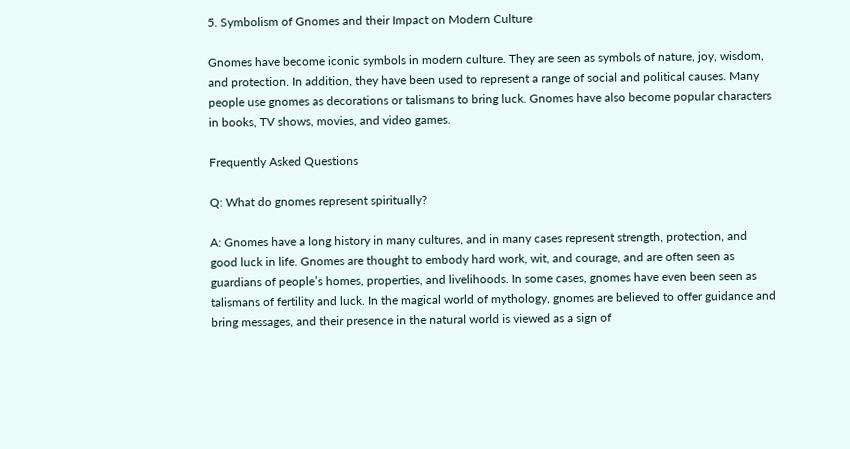5. Symbolism of Gnomes and their Impact on Modern Culture

Gnomes have become iconic symbols in modern culture. They are seen as symbols of nature, joy, wisdom, and protection. In addition, they have been used to represent a range of social and political causes. Many people use gnomes as decorations or talismans to bring luck. Gnomes have also become popular characters in books, TV shows, movies, and video games.

Frequently Asked Questions

Q: What do gnomes represent spiritually?

A: Gnomes have a long history in many cultures, and in many cases represent strength, protection, and good luck in life. Gnomes are thought to embody hard work, wit, and courage, and are often seen as guardians of people’s homes, properties, and livelihoods. In some cases, gnomes have even been seen as talismans of fertility and luck. In the magical world of mythology, gnomes are believed to offer guidance and bring messages, and their presence in the natural world is viewed as a sign of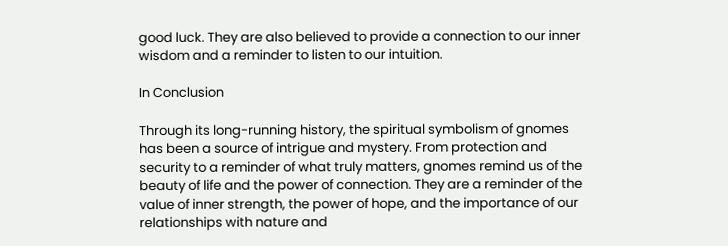good luck. They are also believed to provide a connection to our inner wisdom and a reminder to listen to our intuition.

In Conclusion

Through its long-running history, the spiritual symbolism of gnomes has been a source of intrigue and mystery. From protection and security to a reminder of what truly matters, gnomes remind us of the beauty of life and the power of connection. They are a reminder of the value of inner strength, the power of hope, and the importance of our relationships with nature and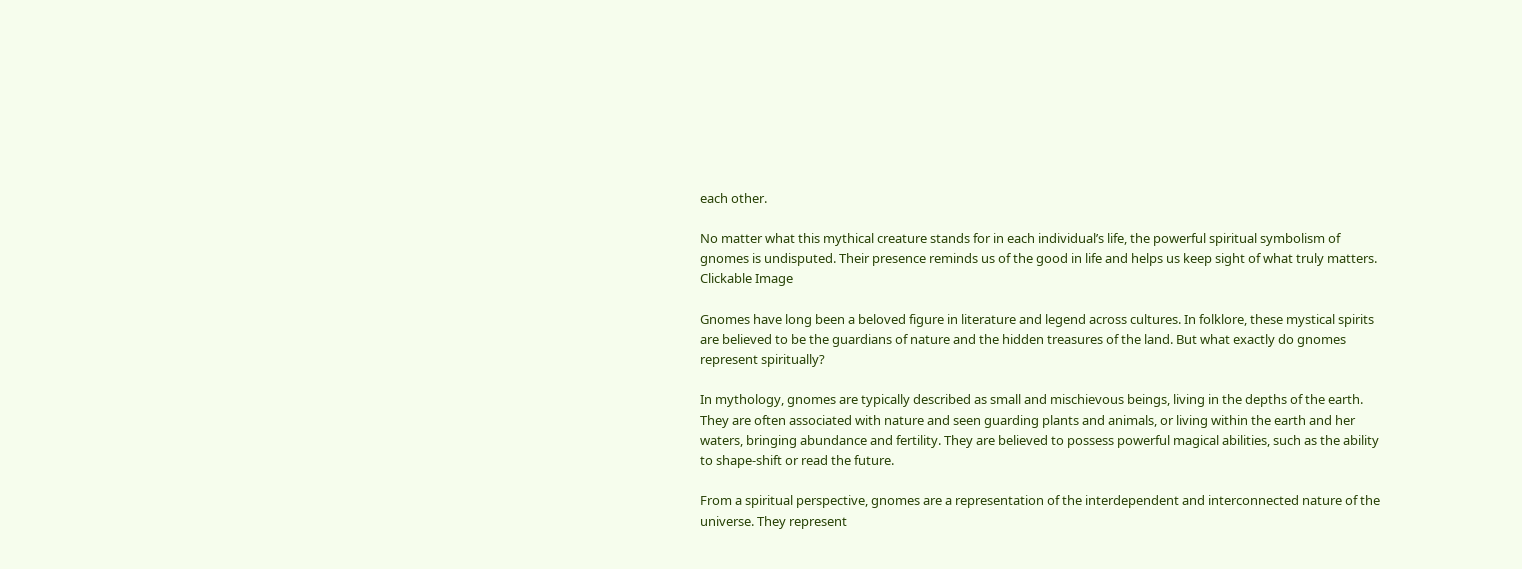each other.

No matter what this mythical creature stands for in each individual’s life, the powerful spiritual symbolism of gnomes is undisputed. Their presence reminds us of the good in life and helps us keep sight of what truly matters.
Clickable Image

Gnomes have long been a beloved figure in literature and legend across cultures. In folklore, these mystical spirits are believed to be the guardians of nature and the hidden treasures of the land. But what exactly do gnomes represent spiritually?

In mythology, gnomes are typically described as small and mischievous beings, living in the depths of the earth. They are often associated with nature and seen guarding plants and animals, or living within the earth and her waters, bringing abundance and fertility. They are believed to possess powerful magical abilities, such as the ability to shape-shift or read the future.

From a spiritual perspective, gnomes are a representation of the interdependent and interconnected nature of the universe. They represent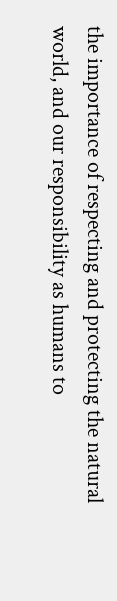the importance of respecting and protecting the natural world, and our responsibility as humans to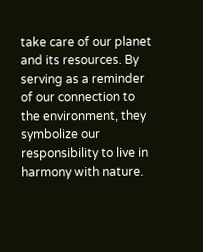take care of our planet and its resources. By serving as a reminder of our connection to the environment, they symbolize our responsibility to live in harmony with nature.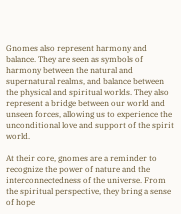Gnomes also represent harmony and balance. They are seen as symbols of harmony between the natural and supernatural realms, and balance between the physical and spiritual worlds. They also represent a bridge between our world and unseen forces, allowing us to experience the unconditional love and support of the spirit world.

At their core, gnomes are a reminder to recognize the power of nature and the interconnectedness of the universe. From the spiritual perspective, they bring a sense of hope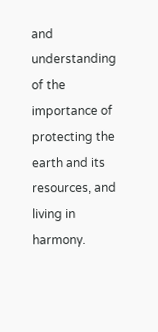and understanding of the importance of protecting the earth and its resources, and living in harmony.